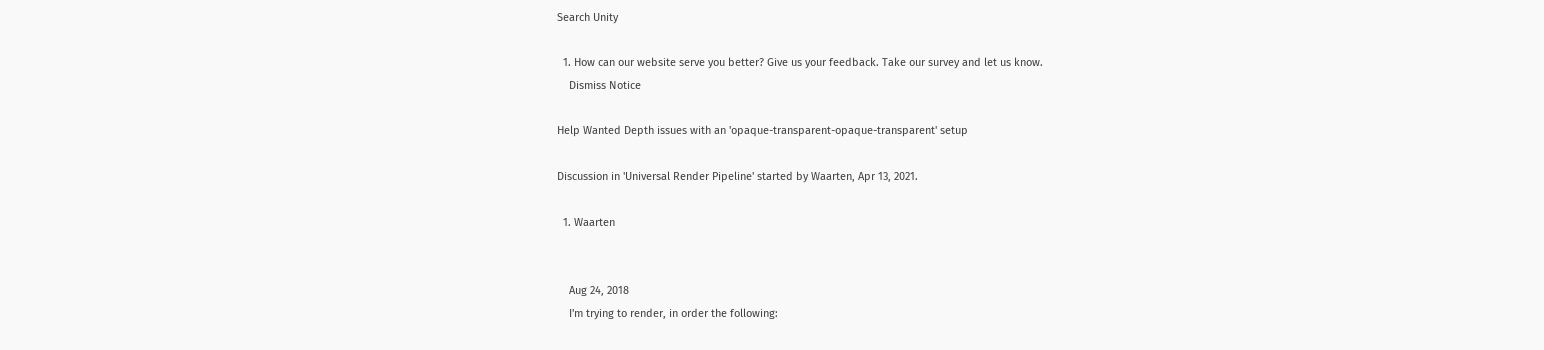Search Unity

  1. How can our website serve you better? Give us your feedback. Take our survey and let us know.
    Dismiss Notice

Help Wanted Depth issues with an 'opaque-transparent-opaque-transparent' setup

Discussion in 'Universal Render Pipeline' started by Waarten, Apr 13, 2021.

  1. Waarten


    Aug 24, 2018
    I'm trying to render, in order the following: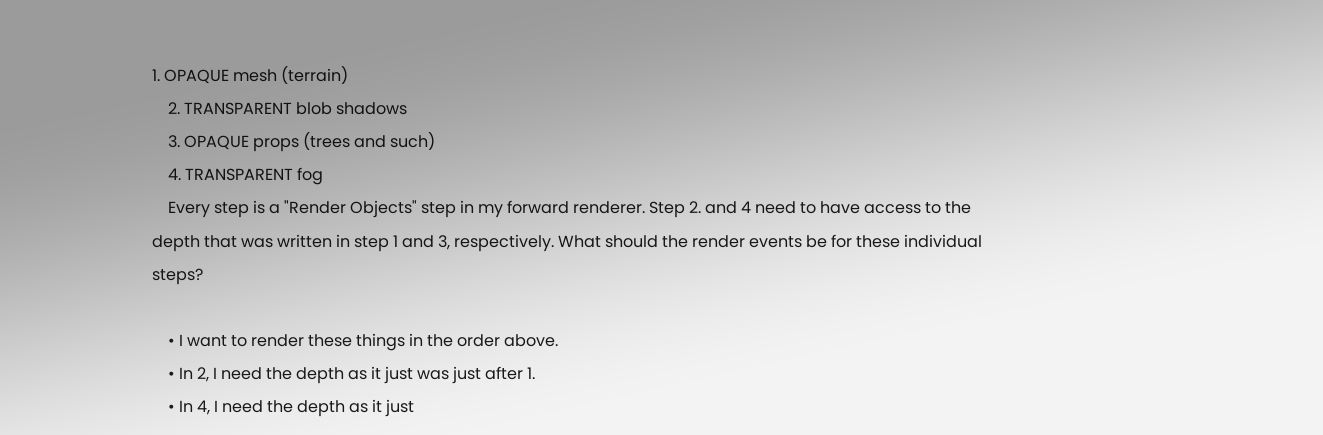1. OPAQUE mesh (terrain)
    2. TRANSPARENT blob shadows
    3. OPAQUE props (trees and such)
    4. TRANSPARENT fog
    Every step is a "Render Objects" step in my forward renderer. Step 2. and 4 need to have access to the depth that was written in step 1 and 3, respectively. What should the render events be for these individual steps?

    • I want to render these things in the order above.
    • In 2, I need the depth as it just was just after 1.
    • In 4, I need the depth as it just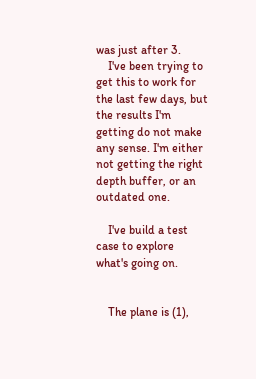was just after 3.
    I've been trying to get this to work for the last few days, but the results I'm getting do not make any sense. I'm either not getting the right depth buffer, or an outdated one.

    I've build a test case to explore what's going on.


    The plane is (1),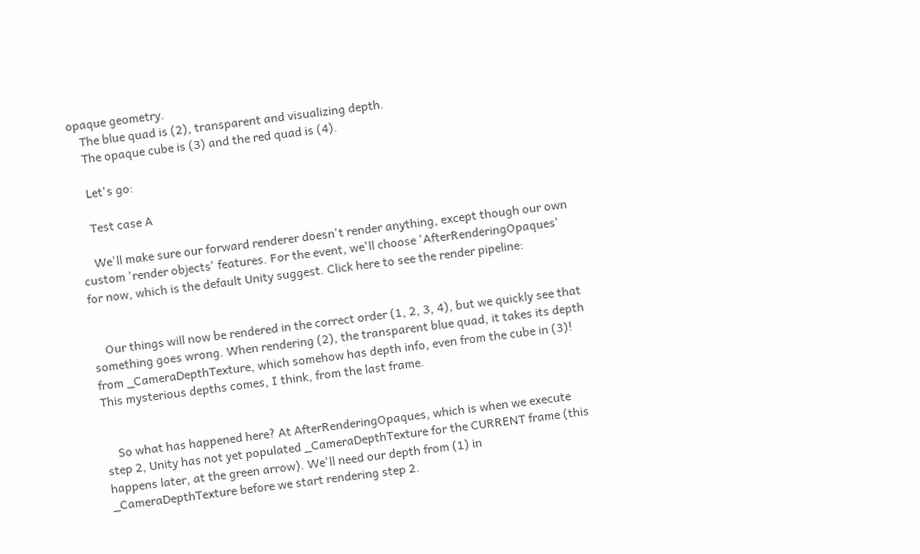opaque geometry.
    The blue quad is (2), transparent and visualizing depth.
    The opaque cube is (3) and the red quad is (4).

    Let's go:

    Test case A

    We'll make sure our forward renderer doesn't render anything, except though our own custom 'render objects' features. For the event, we'll choose 'AfterRenderingOpaques' for now, which is the default Unity suggest. Click here to see the render pipeline:


    Our things will now be rendered in the correct order (1, 2, 3, 4), but we quickly see that something goes wrong. When rendering (2), the transparent blue quad, it takes its depth from _CameraDepthTexture, which somehow has depth info, even from the cube in (3)! This mysterious depths comes, I think, from the last frame.


    So what has happened here? At AfterRenderingOpaques, which is when we execute step 2, Unity has not yet populated _CameraDepthTexture for the CURRENT frame (this happens later, at the green arrow). We'll need our depth from (1) in _CameraDepthTexture before we start rendering step 2.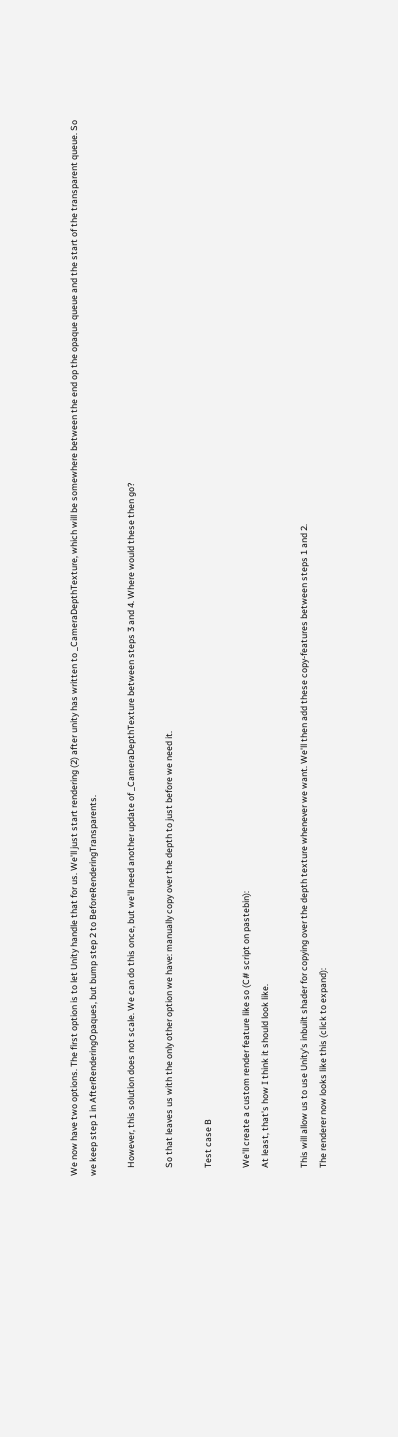We now have two options. The first option is to let Unity handle that for us. We'll just start rendering (2) after unity has written to _CameraDepthTexture, which will be somewhere between the end op the opaque queue and the start of the transparent queue. So we keep step 1 in AfterRenderingOpaques, but bump step 2 to BeforeRenderingTransparents.

    However, this solution does not scale. We can do this once, but we'll need another update of _CameraDepthTexture between steps 3 and 4. Where would these then go?

    So that leaves us with the only other option we have: manually copy over the depth to just before we need it.

    Test case B

    We'll create a custom render feature like so (C# script on pastebin):
    At least, that's how I think it should look like.

    This will allow us to use Unity's inbuilt shader for copying over the depth texture whenever we want. We'll then add these copy-features between steps 1 and 2.
    The renderer now looks like this (click to expand):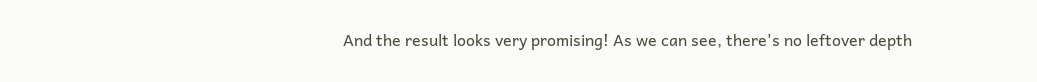And the result looks very promising! As we can see, there's no leftover depth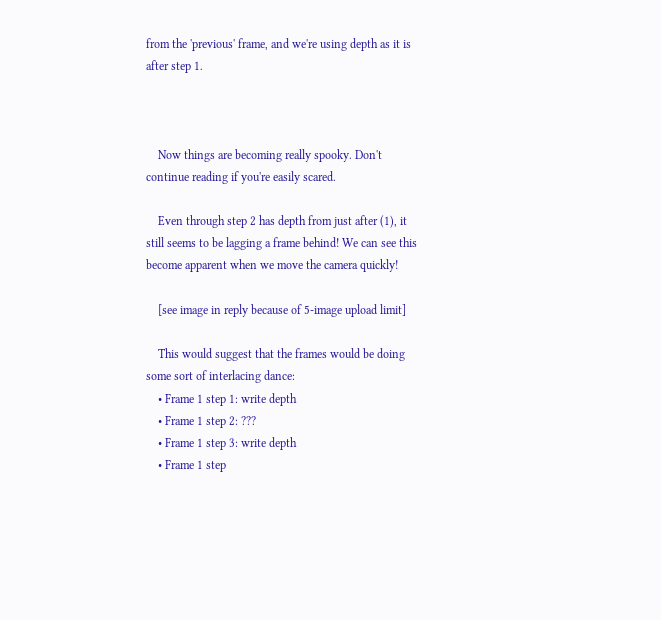from the 'previous' frame, and we're using depth as it is after step 1.



    Now things are becoming really spooky. Don't continue reading if you're easily scared.

    Even through step 2 has depth from just after (1), it still seems to be lagging a frame behind! We can see this become apparent when we move the camera quickly!

    [see image in reply because of 5-image upload limit]

    This would suggest that the frames would be doing some sort of interlacing dance:
    • Frame 1 step 1: write depth
    • Frame 1 step 2: ???
    • Frame 1 step 3: write depth
    • Frame 1 step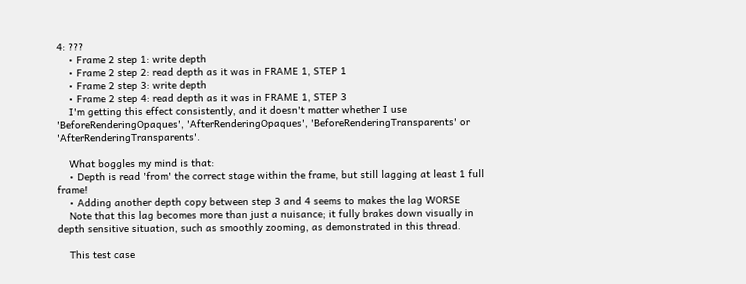4: ???
    • Frame 2 step 1: write depth
    • Frame 2 step 2: read depth as it was in FRAME 1, STEP 1
    • Frame 2 step 3: write depth
    • Frame 2 step 4: read depth as it was in FRAME 1, STEP 3
    I'm getting this effect consistently, and it doesn't matter whether I use 'BeforeRenderingOpaques', 'AfterRenderingOpaques', 'BeforeRenderingTransparents' or 'AfterRenderingTransparents'.

    What boggles my mind is that:
    • Depth is read 'from' the correct stage within the frame, but still lagging at least 1 full frame!
    • Adding another depth copy between step 3 and 4 seems to makes the lag WORSE
    Note that this lag becomes more than just a nuisance; it fully brakes down visually in depth sensitive situation, such as smoothly zooming, as demonstrated in this thread.

    This test case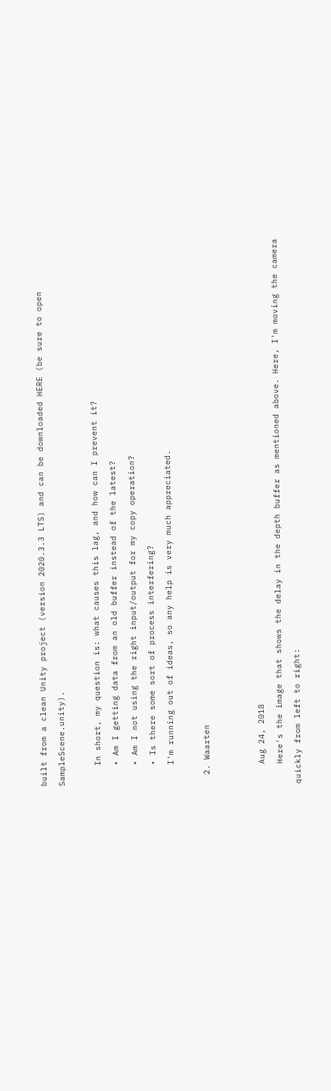built from a clean Unity project (version 2020.3.3 LTS) and can be downloaded HERE (be sure to open SampleScene.unity).

    In short, my question is: what causes this lag, and how can I prevent it?
    • Am I getting data from an old buffer instead of the latest?
    • Am I not using the right input/output for my copy operation?
    • Is there some sort of process interfering?
    I'm running out of ideas, so any help is very much appreciated.

  2. Waarten


    Aug 24, 2018
    Here's the image that shows the delay in the depth buffer as mentioned above. Here, I'm moving the camera quickly from left to right: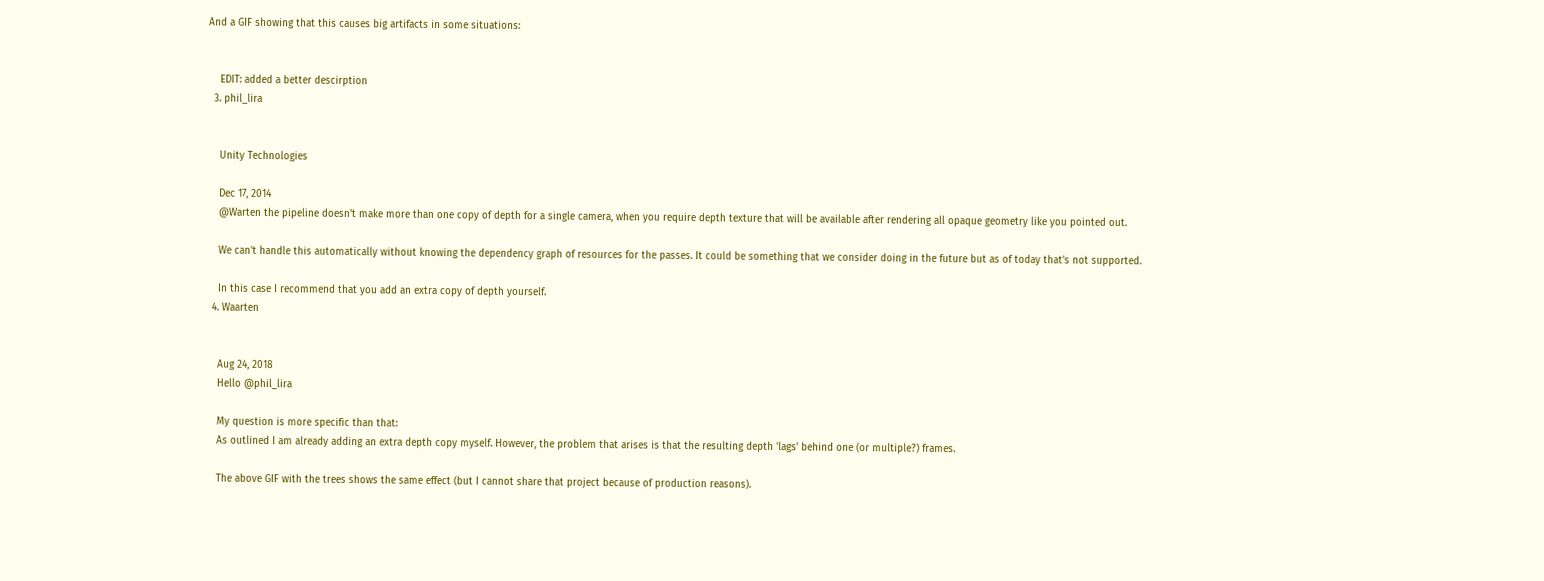And a GIF showing that this causes big artifacts in some situations:


    EDIT: added a better descirption
  3. phil_lira


    Unity Technologies

    Dec 17, 2014
    @Warten the pipeline doesn't make more than one copy of depth for a single camera, when you require depth texture that will be available after rendering all opaque geometry like you pointed out.

    We can't handle this automatically without knowing the dependency graph of resources for the passes. It could be something that we consider doing in the future but as of today that's not supported.

    In this case I recommend that you add an extra copy of depth yourself.
  4. Waarten


    Aug 24, 2018
    Hello @phil_lira

    My question is more specific than that:
    As outlined I am already adding an extra depth copy myself. However, the problem that arises is that the resulting depth 'lags' behind one (or multiple?) frames.

    The above GIF with the trees shows the same effect (but I cannot share that project because of production reasons).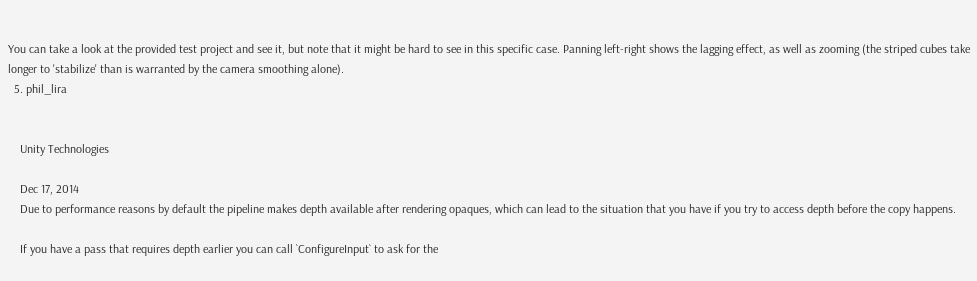You can take a look at the provided test project and see it, but note that it might be hard to see in this specific case. Panning left-right shows the lagging effect, as well as zooming (the striped cubes take longer to 'stabilize' than is warranted by the camera smoothing alone).
  5. phil_lira


    Unity Technologies

    Dec 17, 2014
    Due to performance reasons by default the pipeline makes depth available after rendering opaques, which can lead to the situation that you have if you try to access depth before the copy happens.

    If you have a pass that requires depth earlier you can call `ConfigureInput` to ask for the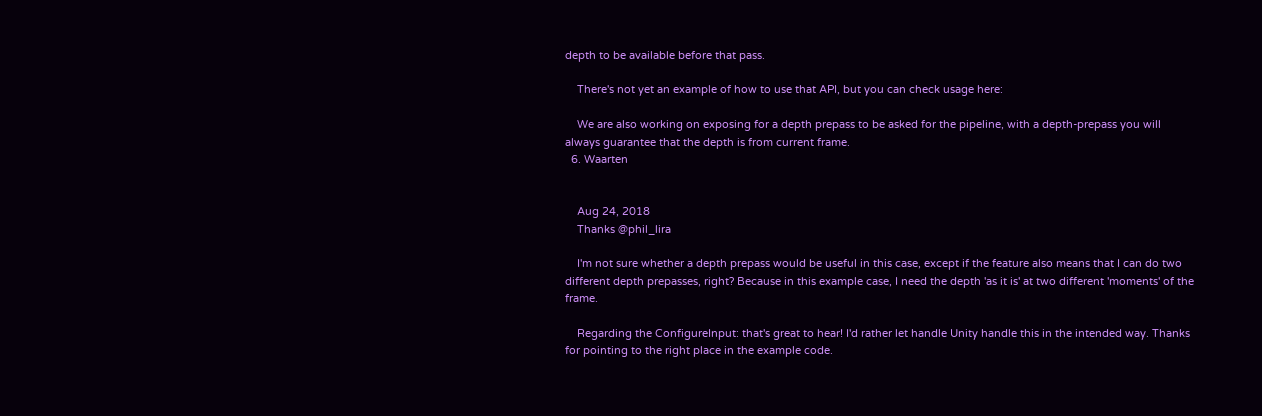depth to be available before that pass.

    There's not yet an example of how to use that API, but you can check usage here:

    We are also working on exposing for a depth prepass to be asked for the pipeline, with a depth-prepass you will always guarantee that the depth is from current frame.
  6. Waarten


    Aug 24, 2018
    Thanks @phil_lira

    I'm not sure whether a depth prepass would be useful in this case, except if the feature also means that I can do two different depth prepasses, right? Because in this example case, I need the depth 'as it is' at two different 'moments' of the frame.

    Regarding the ConfigureInput: that's great to hear! I'd rather let handle Unity handle this in the intended way. Thanks for pointing to the right place in the example code.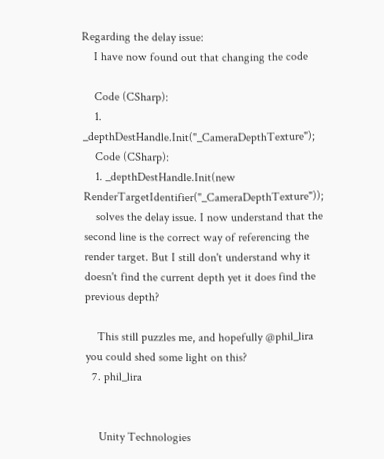Regarding the delay issue:
    I have now found out that changing the code

    Code (CSharp):
    1. _depthDestHandle.Init("_CameraDepthTexture");
    Code (CSharp):
    1. _depthDestHandle.Init(new RenderTargetIdentifier("_CameraDepthTexture"));
    solves the delay issue. I now understand that the second line is the correct way of referencing the render target. But I still don't understand why it doesn't find the current depth yet it does find the previous depth?

    This still puzzles me, and hopefully @phil_lira you could shed some light on this?
  7. phil_lira


    Unity Technologies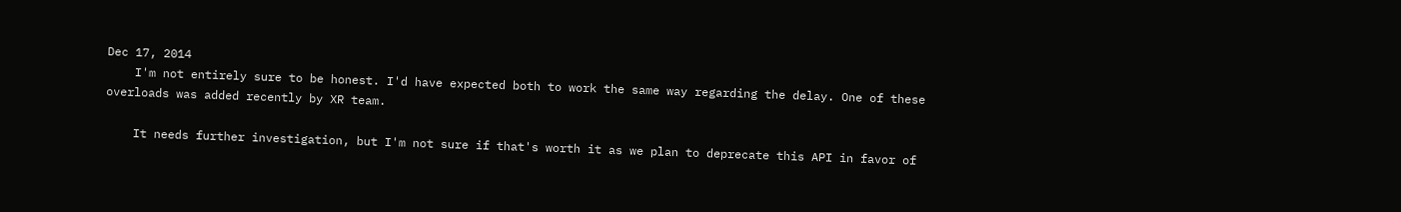Dec 17, 2014
    I'm not entirely sure to be honest. I'd have expected both to work the same way regarding the delay. One of these overloads was added recently by XR team.

    It needs further investigation, but I'm not sure if that's worth it as we plan to deprecate this API in favor of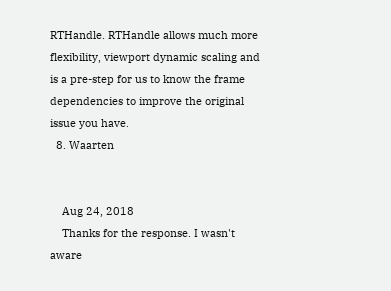RTHandle. RTHandle allows much more flexibility, viewport dynamic scaling and is a pre-step for us to know the frame dependencies to improve the original issue you have.
  8. Waarten


    Aug 24, 2018
    Thanks for the response. I wasn't aware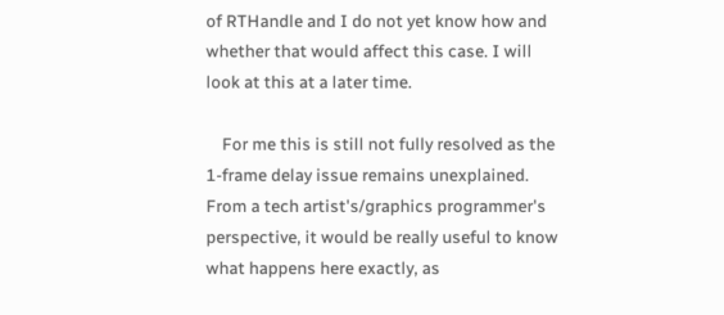of RTHandle and I do not yet know how and whether that would affect this case. I will look at this at a later time.

    For me this is still not fully resolved as the 1-frame delay issue remains unexplained. From a tech artist's/graphics programmer's perspective, it would be really useful to know what happens here exactly, as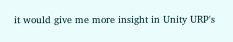it would give me more insight in Unity URP's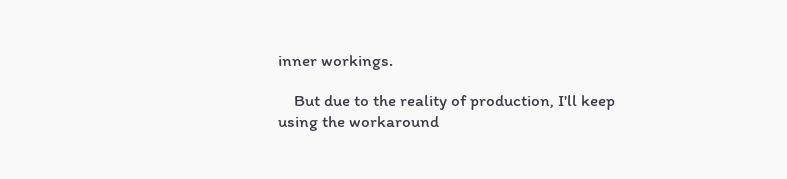inner workings.

    But due to the reality of production, I'll keep using the workaround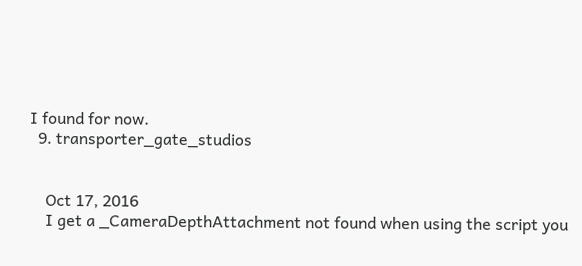I found for now.
  9. transporter_gate_studios


    Oct 17, 2016
    I get a _CameraDepthAttachment not found when using the script you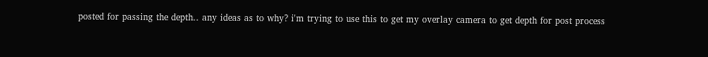posted for passing the depth.. any ideas as to why? i'm trying to use this to get my overlay camera to get depth for post process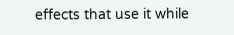effects that use it while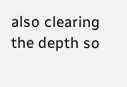also clearing the depth so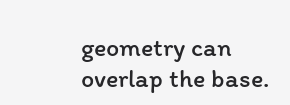geometry can overlap the base.